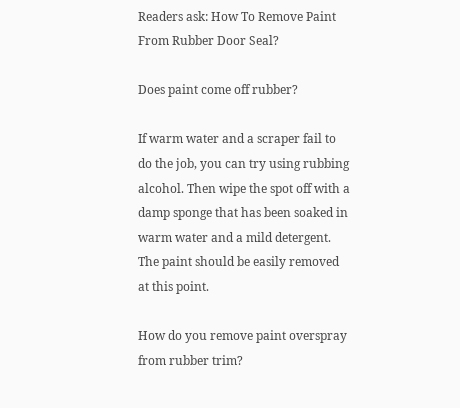Readers ask: How To Remove Paint From Rubber Door Seal?

Does paint come off rubber?

If warm water and a scraper fail to do the job, you can try using rubbing alcohol. Then wipe the spot off with a damp sponge that has been soaked in warm water and a mild detergent. The paint should be easily removed at this point.

How do you remove paint overspray from rubber trim?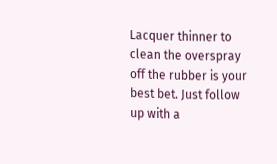Lacquer thinner to clean the overspray off the rubber is your best bet. Just follow up with a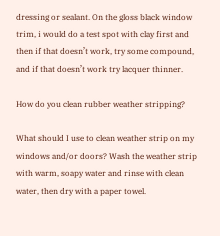dressing or sealant. On the gloss black window trim, i would do a test spot with clay first and then if that doesn’t work, try some compound, and if that doesn’t work try lacquer thinner.

How do you clean rubber weather stripping?

What should I use to clean weather strip on my windows and/or doors? Wash the weather strip with warm, soapy water and rinse with clean water, then dry with a paper towel.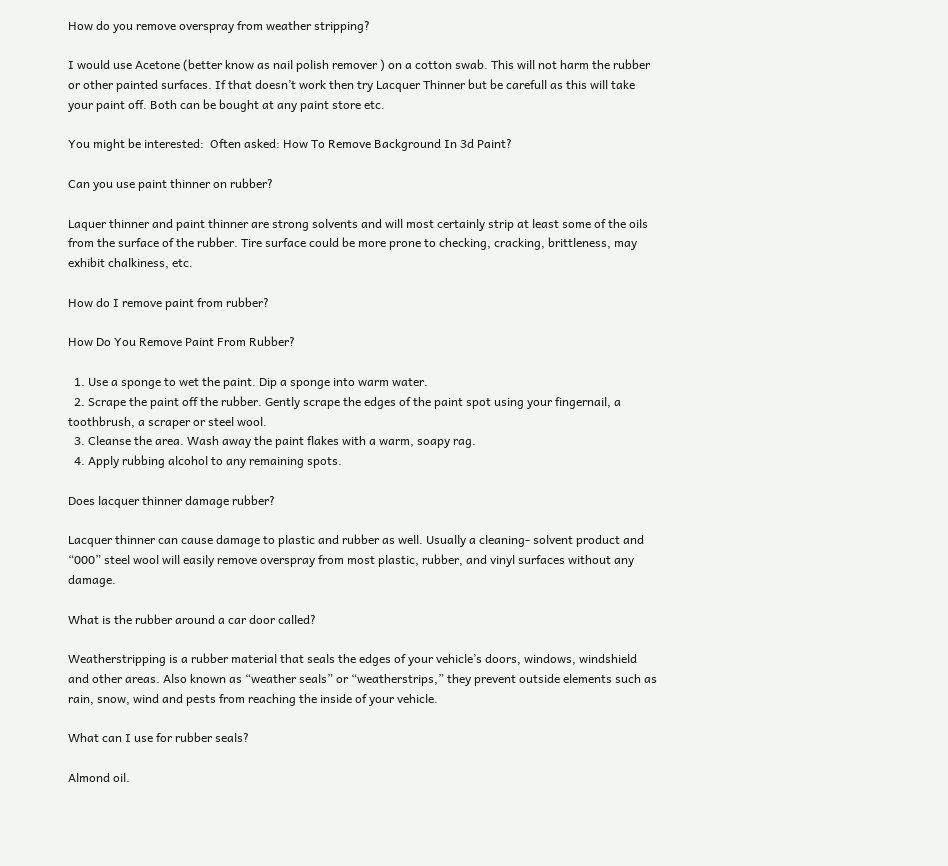How do you remove overspray from weather stripping?

I would use Acetone (better know as nail polish remover ) on a cotton swab. This will not harm the rubber or other painted surfaces. If that doesn’t work then try Lacquer Thinner but be carefull as this will take your paint off. Both can be bought at any paint store etc.

You might be interested:  Often asked: How To Remove Background In 3d Paint?

Can you use paint thinner on rubber?

Laquer thinner and paint thinner are strong solvents and will most certainly strip at least some of the oils from the surface of the rubber. Tire surface could be more prone to checking, cracking, brittleness, may exhibit chalkiness, etc.

How do I remove paint from rubber?

How Do You Remove Paint From Rubber?

  1. Use a sponge to wet the paint. Dip a sponge into warm water.
  2. Scrape the paint off the rubber. Gently scrape the edges of the paint spot using your fingernail, a toothbrush, a scraper or steel wool.
  3. Cleanse the area. Wash away the paint flakes with a warm, soapy rag.
  4. Apply rubbing alcohol to any remaining spots.

Does lacquer thinner damage rubber?

Lacquer thinner can cause damage to plastic and rubber as well. Usually a cleaning- solvent product and “000” steel wool will easily remove overspray from most plastic, rubber, and vinyl surfaces without any damage.

What is the rubber around a car door called?

Weatherstripping is a rubber material that seals the edges of your vehicle’s doors, windows, windshield and other areas. Also known as “weather seals” or “weatherstrips,” they prevent outside elements such as rain, snow, wind and pests from reaching the inside of your vehicle.

What can I use for rubber seals?

Almond oil.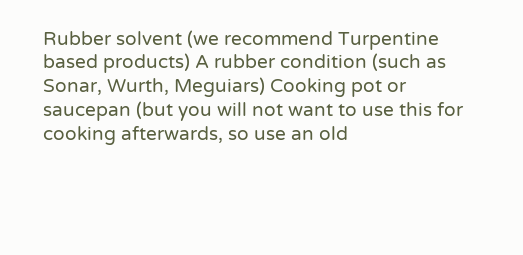Rubber solvent (we recommend Turpentine based products) A rubber condition (such as Sonar, Wurth, Meguiars) Cooking pot or saucepan (but you will not want to use this for cooking afterwards, so use an old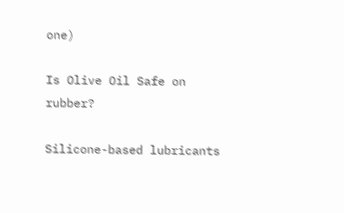one)

Is Olive Oil Safe on rubber?

Silicone-based lubricants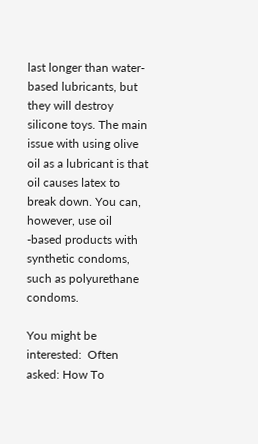last longer than water-based lubricants, but they will destroy silicone toys. The main issue with using olive oil as a lubricant is that oil causes latex to break down. You can, however, use oil -based products with synthetic condoms, such as polyurethane condoms.

You might be interested:  Often asked: How To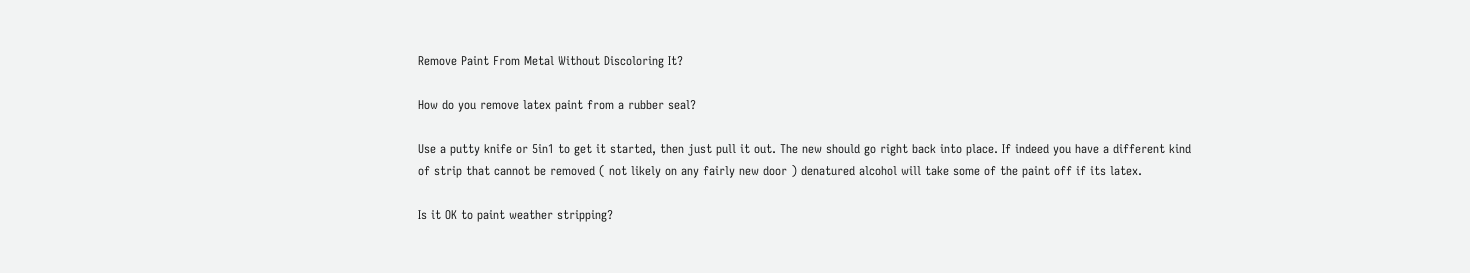Remove Paint From Metal Without Discoloring It?

How do you remove latex paint from a rubber seal?

Use a putty knife or 5in1 to get it started, then just pull it out. The new should go right back into place. If indeed you have a different kind of strip that cannot be removed ( not likely on any fairly new door ) denatured alcohol will take some of the paint off if its latex.

Is it OK to paint weather stripping?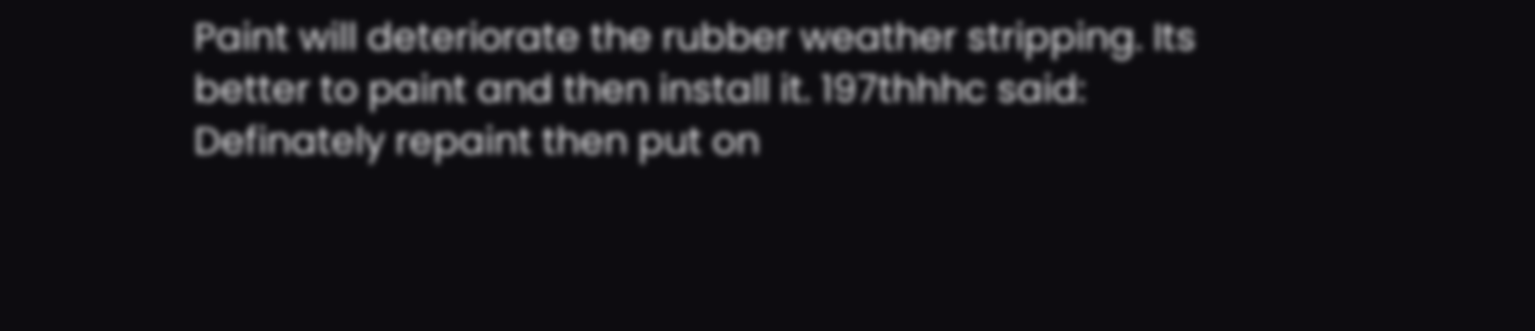Paint will deteriorate the rubber weather stripping. Its better to paint and then install it. 197thhhc said: Definately repaint then put on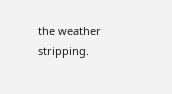the weather stripping.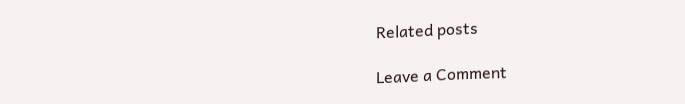Related posts

Leave a Comment